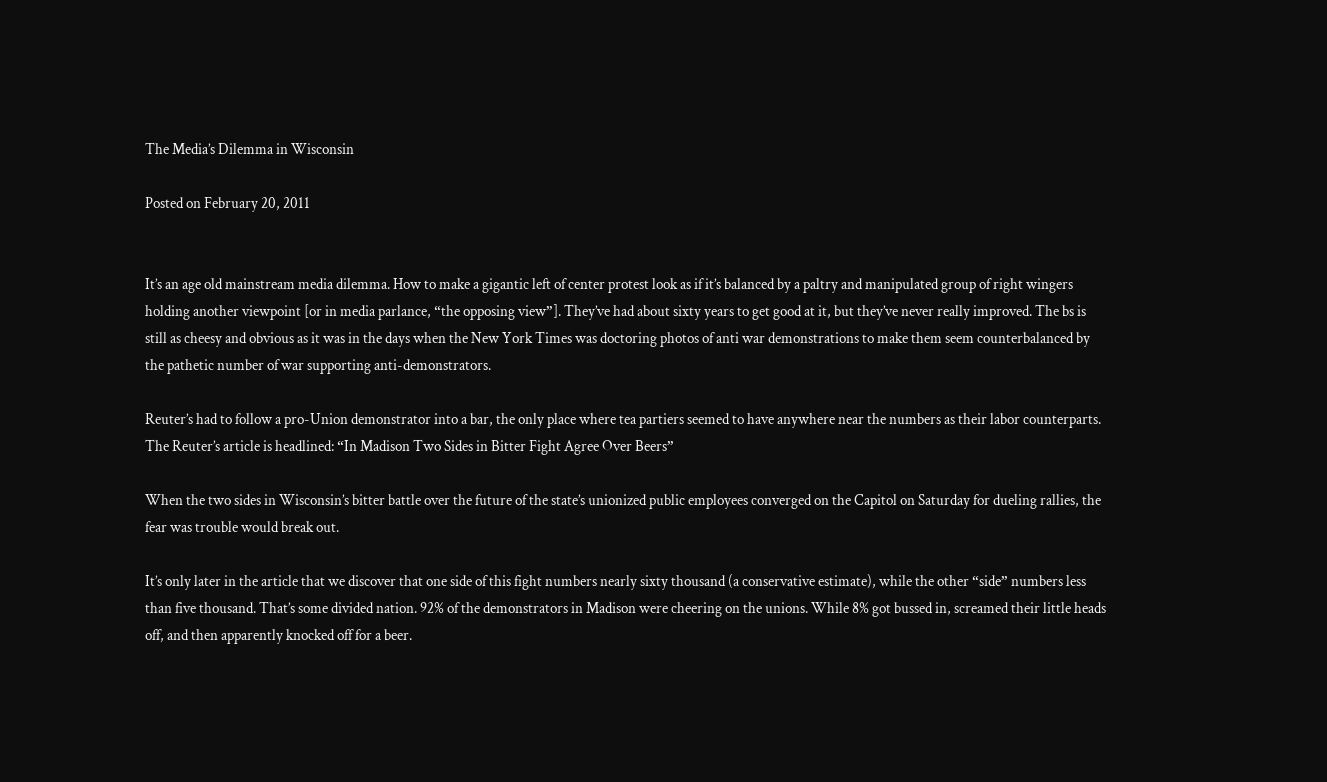The Media’s Dilemma in Wisconsin

Posted on February 20, 2011


It’s an age old mainstream media dilemma. How to make a gigantic left of center protest look as if it’s balanced by a paltry and manipulated group of right wingers holding another viewpoint [or in media parlance, “the opposing view”]. They’ve had about sixty years to get good at it, but they’ve never really improved. The bs is still as cheesy and obvious as it was in the days when the New York Times was doctoring photos of anti war demonstrations to make them seem counterbalanced by the pathetic number of war supporting anti-demonstrators.

Reuter’s had to follow a pro-Union demonstrator into a bar, the only place where tea partiers seemed to have anywhere near the numbers as their labor counterparts. The Reuter’s article is headlined: “In Madison Two Sides in Bitter Fight Agree Over Beers”

When the two sides in Wisconsin’s bitter battle over the future of the state’s unionized public employees converged on the Capitol on Saturday for dueling rallies, the fear was trouble would break out.

It’s only later in the article that we discover that one side of this fight numbers nearly sixty thousand (a conservative estimate), while the other “side” numbers less than five thousand. That’s some divided nation. 92% of the demonstrators in Madison were cheering on the unions. While 8% got bussed in, screamed their little heads off, and then apparently knocked off for a beer.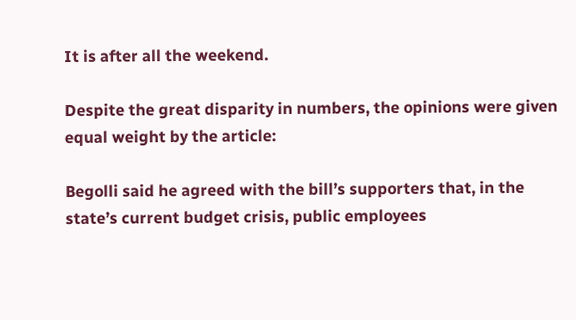It is after all the weekend.

Despite the great disparity in numbers, the opinions were given equal weight by the article:

Begolli said he agreed with the bill’s supporters that, in the state’s current budget crisis, public employees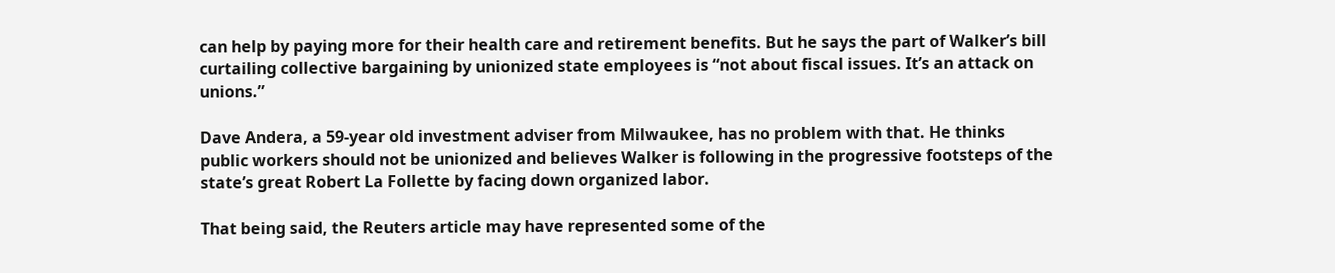can help by paying more for their health care and retirement benefits. But he says the part of Walker’s bill curtailing collective bargaining by unionized state employees is “not about fiscal issues. It’s an attack on unions.”

Dave Andera, a 59-year old investment adviser from Milwaukee, has no problem with that. He thinks public workers should not be unionized and believes Walker is following in the progressive footsteps of the state’s great Robert La Follette by facing down organized labor.

That being said, the Reuters article may have represented some of the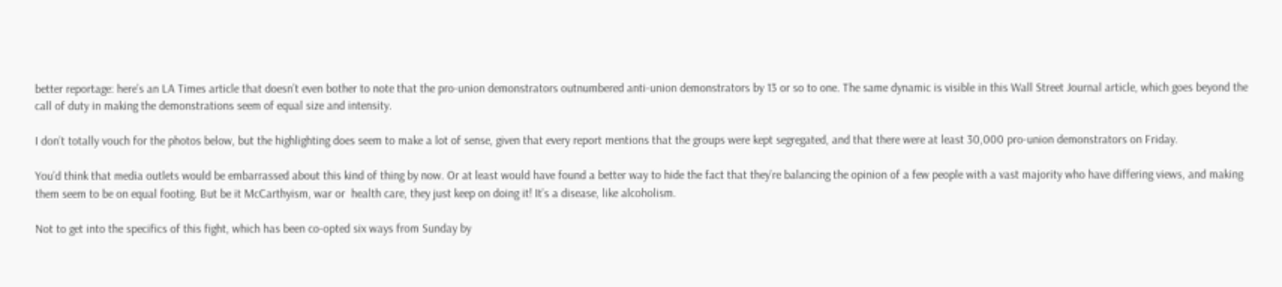better reportage: here’s an LA Times article that doesn’t even bother to note that the pro-union demonstrators outnumbered anti-union demonstrators by 13 or so to one. The same dynamic is visible in this Wall Street Journal article, which goes beyond the call of duty in making the demonstrations seem of equal size and intensity.

I don’t totally vouch for the photos below, but the highlighting does seem to make a lot of sense, given that every report mentions that the groups were kept segregated, and that there were at least 30,000 pro-union demonstrators on Friday.

You’d think that media outlets would be embarrassed about this kind of thing by now. Or at least would have found a better way to hide the fact that they’re balancing the opinion of a few people with a vast majority who have differing views, and making them seem to be on equal footing. But be it McCarthyism, war or  health care, they just keep on doing it! It’s a disease, like alcoholism.

Not to get into the specifics of this fight, which has been co-opted six ways from Sunday by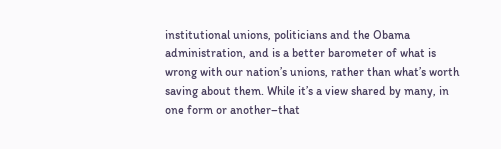institutional unions, politicians and the Obama administration, and is a better barometer of what is wrong with our nation’s unions, rather than what’s worth saving about them. While it’s a view shared by many, in one form or another–that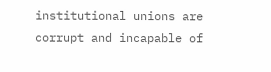institutional unions are corrupt and incapable of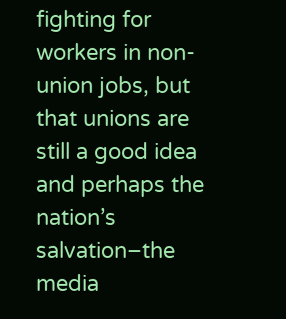fighting for workers in non-union jobs, but that unions are still a good idea and perhaps the nation’s salvation–the media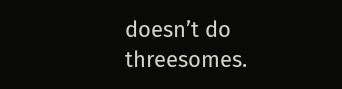doesn’t do threesomes.